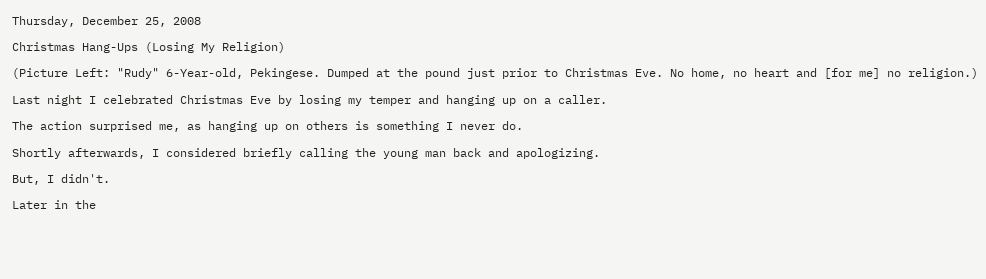Thursday, December 25, 2008

Christmas Hang-Ups (Losing My Religion)

(Picture Left: "Rudy" 6-Year-old, Pekingese. Dumped at the pound just prior to Christmas Eve. No home, no heart and [for me] no religion.)

Last night I celebrated Christmas Eve by losing my temper and hanging up on a caller.

The action surprised me, as hanging up on others is something I never do.

Shortly afterwards, I considered briefly calling the young man back and apologizing.

But, I didn't.

Later in the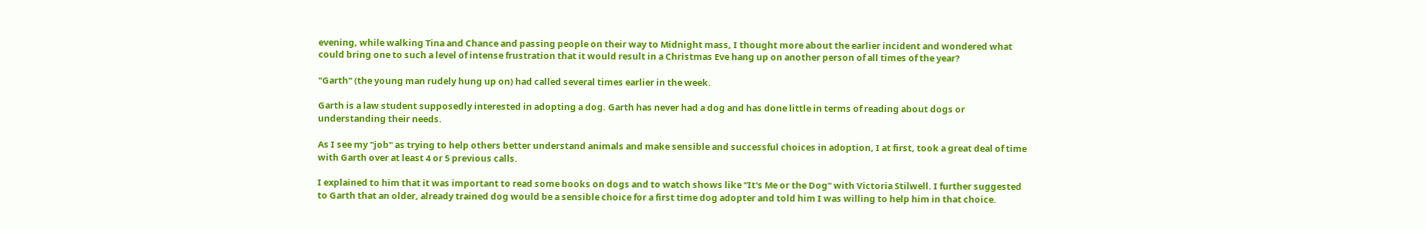evening, while walking Tina and Chance and passing people on their way to Midnight mass, I thought more about the earlier incident and wondered what could bring one to such a level of intense frustration that it would result in a Christmas Eve hang up on another person of all times of the year?

"Garth" (the young man rudely hung up on) had called several times earlier in the week.

Garth is a law student supposedly interested in adopting a dog. Garth has never had a dog and has done little in terms of reading about dogs or understanding their needs.

As I see my "job" as trying to help others better understand animals and make sensible and successful choices in adoption, I at first, took a great deal of time with Garth over at least 4 or 5 previous calls.

I explained to him that it was important to read some books on dogs and to watch shows like "It's Me or the Dog" with Victoria Stilwell. I further suggested to Garth that an older, already trained dog would be a sensible choice for a first time dog adopter and told him I was willing to help him in that choice.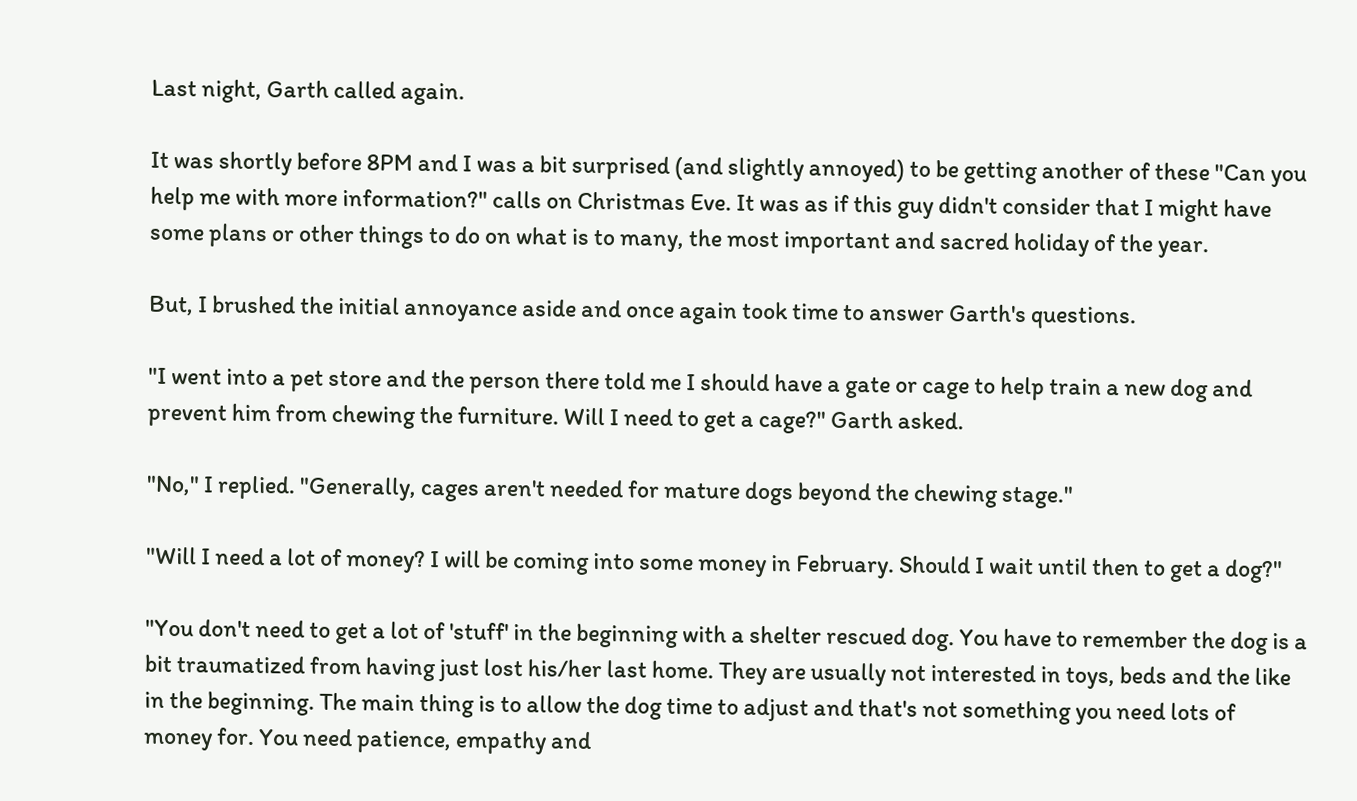Last night, Garth called again.

It was shortly before 8PM and I was a bit surprised (and slightly annoyed) to be getting another of these "Can you help me with more information?" calls on Christmas Eve. It was as if this guy didn't consider that I might have some plans or other things to do on what is to many, the most important and sacred holiday of the year.

But, I brushed the initial annoyance aside and once again took time to answer Garth's questions.

"I went into a pet store and the person there told me I should have a gate or cage to help train a new dog and prevent him from chewing the furniture. Will I need to get a cage?" Garth asked.

"No," I replied. "Generally, cages aren't needed for mature dogs beyond the chewing stage."

"Will I need a lot of money? I will be coming into some money in February. Should I wait until then to get a dog?"

"You don't need to get a lot of 'stuff' in the beginning with a shelter rescued dog. You have to remember the dog is a bit traumatized from having just lost his/her last home. They are usually not interested in toys, beds and the like in the beginning. The main thing is to allow the dog time to adjust and that's not something you need lots of money for. You need patience, empathy and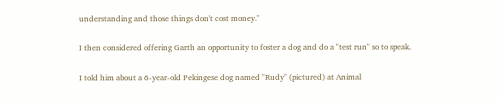understanding and those things don't cost money."

I then considered offering Garth an opportunity to foster a dog and do a "test run" so to speak.

I told him about a 6-year-old Pekingese dog named "Rudy" (pictured) at Animal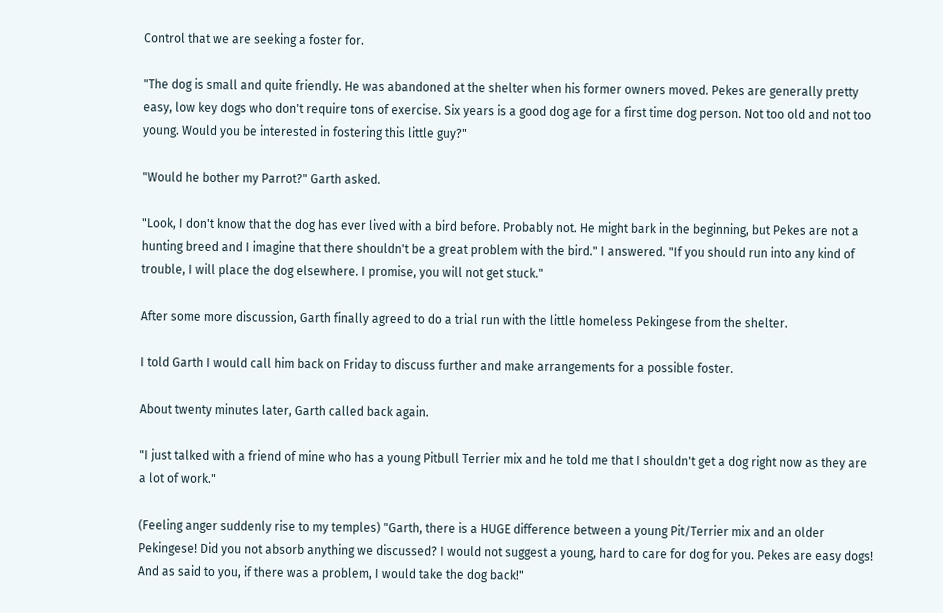Control that we are seeking a foster for.

"The dog is small and quite friendly. He was abandoned at the shelter when his former owners moved. Pekes are generally pretty easy, low key dogs who don't require tons of exercise. Six years is a good dog age for a first time dog person. Not too old and not too young. Would you be interested in fostering this little guy?"

"Would he bother my Parrot?" Garth asked.

"Look, I don't know that the dog has ever lived with a bird before. Probably not. He might bark in the beginning, but Pekes are not a hunting breed and I imagine that there shouldn't be a great problem with the bird." I answered. "If you should run into any kind of trouble, I will place the dog elsewhere. I promise, you will not get stuck."

After some more discussion, Garth finally agreed to do a trial run with the little homeless Pekingese from the shelter.

I told Garth I would call him back on Friday to discuss further and make arrangements for a possible foster.

About twenty minutes later, Garth called back again.

"I just talked with a friend of mine who has a young Pitbull Terrier mix and he told me that I shouldn't get a dog right now as they are a lot of work."

(Feeling anger suddenly rise to my temples) "Garth, there is a HUGE difference between a young Pit/Terrier mix and an older Pekingese! Did you not absorb anything we discussed? I would not suggest a young, hard to care for dog for you. Pekes are easy dogs! And as said to you, if there was a problem, I would take the dog back!"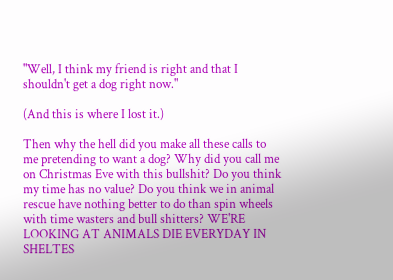"Well, I think my friend is right and that I shouldn't get a dog right now."

(And this is where I lost it.)

Then why the hell did you make all these calls to me pretending to want a dog? Why did you call me on Christmas Eve with this bullshit? Do you think my time has no value? Do you think we in animal rescue have nothing better to do than spin wheels with time wasters and bull shitters? WE'RE LOOKING AT ANIMALS DIE EVERYDAY IN SHELTES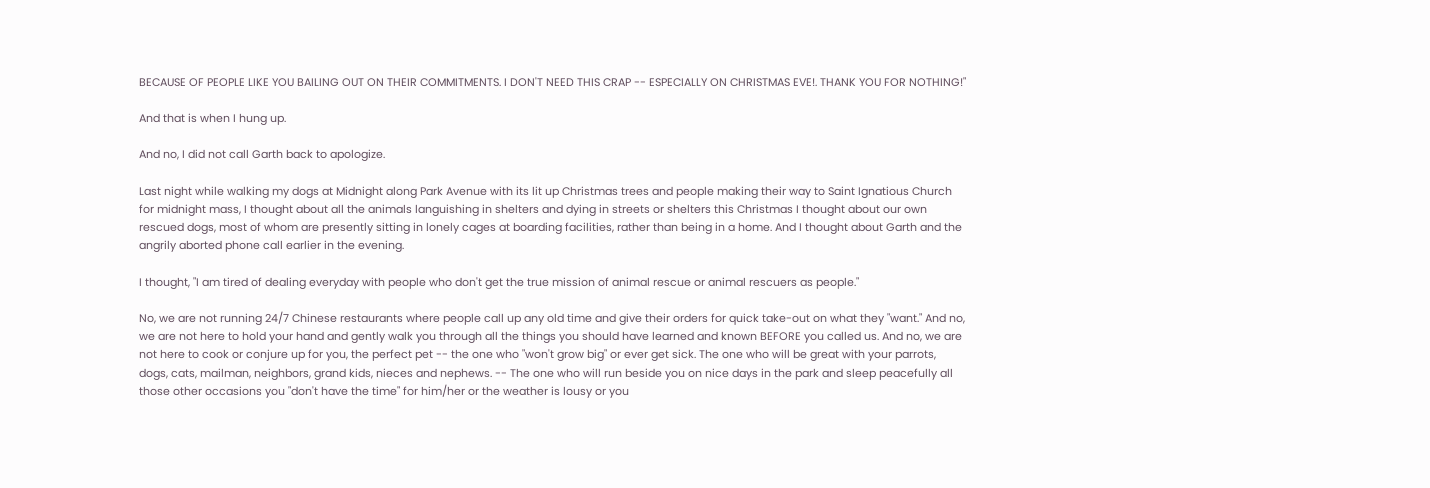BECAUSE OF PEOPLE LIKE YOU BAILING OUT ON THEIR COMMITMENTS. I DON'T NEED THIS CRAP -- ESPECIALLY ON CHRISTMAS EVE!. THANK YOU FOR NOTHING!"

And that is when I hung up.

And no, I did not call Garth back to apologize.

Last night while walking my dogs at Midnight along Park Avenue with its lit up Christmas trees and people making their way to Saint Ignatious Church for midnight mass, I thought about all the animals languishing in shelters and dying in streets or shelters this Christmas I thought about our own rescued dogs, most of whom are presently sitting in lonely cages at boarding facilities, rather than being in a home. And I thought about Garth and the angrily aborted phone call earlier in the evening.

I thought, "I am tired of dealing everyday with people who don't get the true mission of animal rescue or animal rescuers as people."

No, we are not running 24/7 Chinese restaurants where people call up any old time and give their orders for quick take-out on what they "want." And no, we are not here to hold your hand and gently walk you through all the things you should have learned and known BEFORE you called us. And no, we are not here to cook or conjure up for you, the perfect pet -- the one who "won't grow big" or ever get sick. The one who will be great with your parrots, dogs, cats, mailman, neighbors, grand kids, nieces and nephews. -- The one who will run beside you on nice days in the park and sleep peacefully all those other occasions you "don't have the time" for him/her or the weather is lousy or you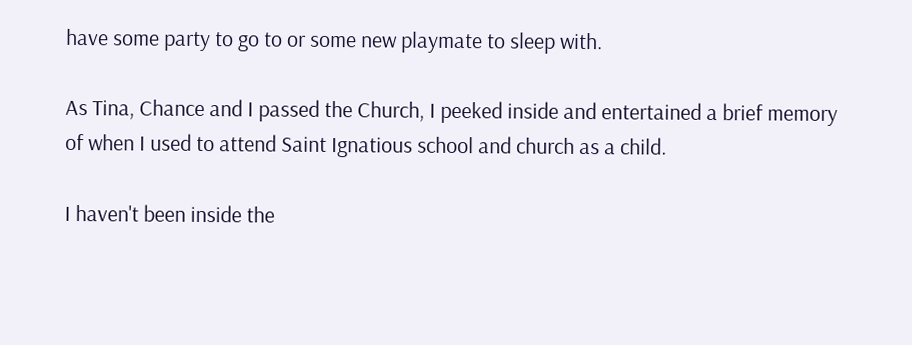have some party to go to or some new playmate to sleep with.

As Tina, Chance and I passed the Church, I peeked inside and entertained a brief memory of when I used to attend Saint Ignatious school and church as a child.

I haven't been inside the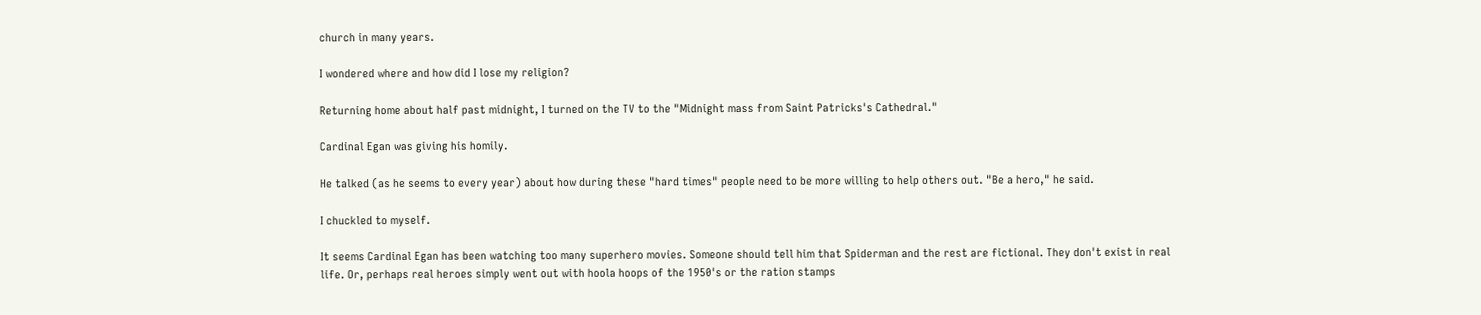church in many years.

I wondered where and how did I lose my religion?

Returning home about half past midnight, I turned on the TV to the "Midnight mass from Saint Patricks's Cathedral."

Cardinal Egan was giving his homily.

He talked (as he seems to every year) about how during these "hard times" people need to be more willing to help others out. "Be a hero," he said.

I chuckled to myself.

It seems Cardinal Egan has been watching too many superhero movies. Someone should tell him that Spiderman and the rest are fictional. They don't exist in real life. Or, perhaps real heroes simply went out with hoola hoops of the 1950's or the ration stamps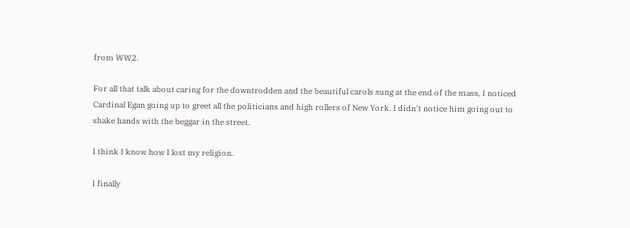from WW2.

For all that talk about caring for the downtrodden and the beautiful carols sung at the end of the mass, I noticed Cardinal Egan going up to greet all the politicians and high rollers of New York. I didn't notice him going out to shake hands with the beggar in the street.

I think I know how I lost my religion.

I finally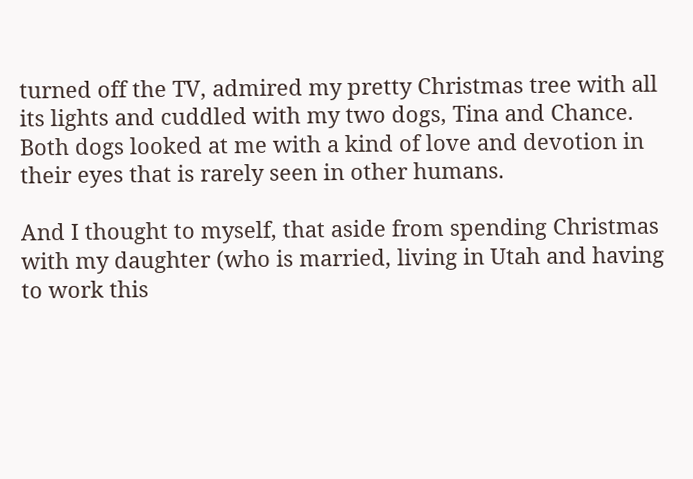turned off the TV, admired my pretty Christmas tree with all its lights and cuddled with my two dogs, Tina and Chance. Both dogs looked at me with a kind of love and devotion in their eyes that is rarely seen in other humans.

And I thought to myself, that aside from spending Christmas with my daughter (who is married, living in Utah and having to work this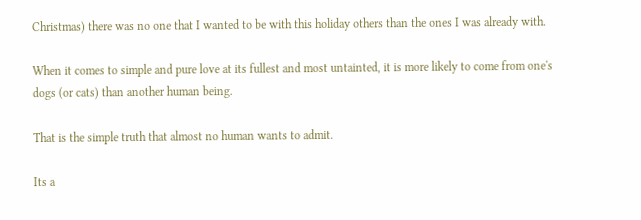Christmas) there was no one that I wanted to be with this holiday others than the ones I was already with.

When it comes to simple and pure love at its fullest and most untainted, it is more likely to come from one's dogs (or cats) than another human being.

That is the simple truth that almost no human wants to admit.

Its a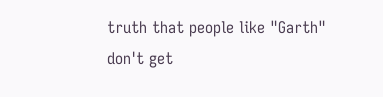truth that people like "Garth" don't get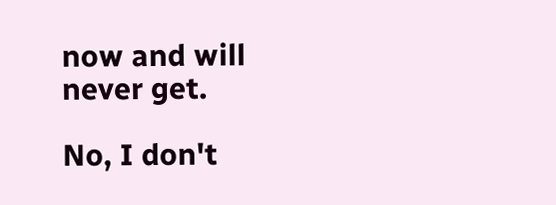now and will never get.

No, I don't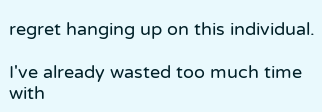regret hanging up on this individual.

I've already wasted too much time with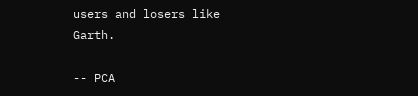users and losers like Garth.

-- PCA